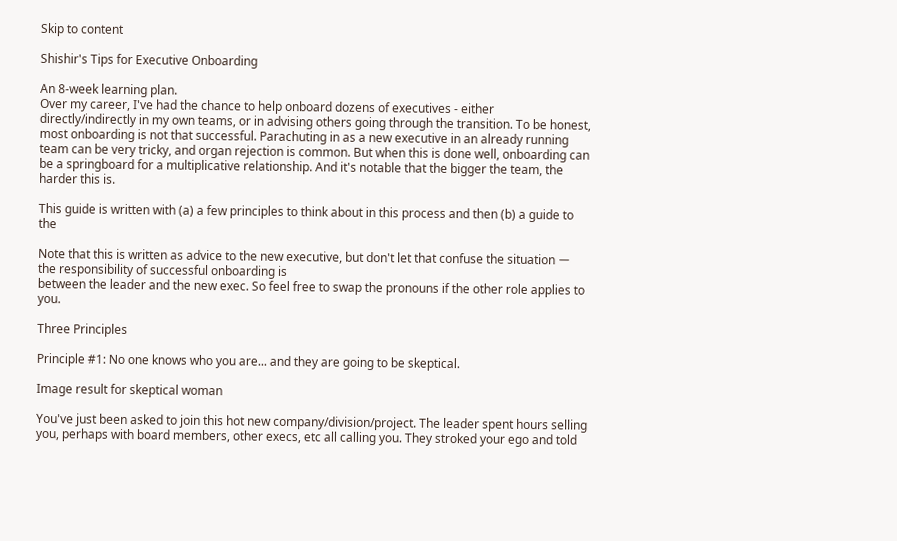Skip to content

Shishir's Tips for Executive Onboarding

An 8-week learning plan.
Over my career, I've had the chance to help onboard dozens of executives - either directly/indirectly in my own teams, or in advising others going through the transition. To be honest, most onboarding is not that successful. Parachuting in as a new executive in an already running team can be very tricky, and organ rejection is common. But when this is done well, onboarding can be a springboard for a multiplicative relationship. And it's notable that the bigger the team, the harder this is.

This guide is written with (a) a few principles to think about in this process and then (b) a guide to the

Note that this is written as advice to the new executive, but don't let that confuse the situation ー the responsibility of successful onboarding is
between the leader and the new exec. So feel free to swap the pronouns if the other role applies to you.

Three Principles

Principle #1: No one knows who you are... and they are going to be skeptical.

Image result for skeptical woman

You've just been asked to join this hot new company/division/project. The leader spent hours selling you, perhaps with board members, other execs, etc all calling you. They stroked your ego and told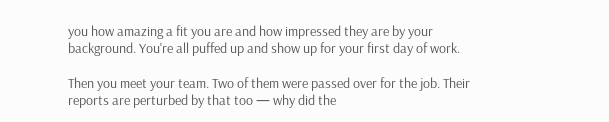you how amazing a fit you are and how impressed they are by your background. You're all puffed up and show up for your first day of work.

Then you meet your team. Two of them were passed over for the job. Their reports are perturbed by that too — why did the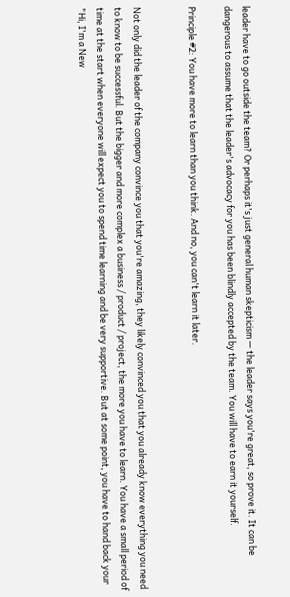leader have to go outside the team? Or perhaps it's just general human skepticism — the leader says you're great, so prove it. It can be dangerous to assume that the leader's advocacy for you has been blindly accepted by the team. You will have to earn it yourself.

Principle #2: You have more to learn than you think. And no, you can't learn it later.


Not only did the leader of the company convince you that you're amazing, they likely convinced you that you already know everything you need to know to be successful. But the bigger and more complex a business / product / project, the more you have to learn. You have a small period of time at the start when everyone will expect you to spend time learning and be very supportive. But at some point, you have to hand back your "Hi, I'm a New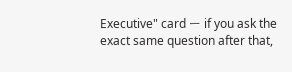Executive" card ー if you ask the exact same question after that,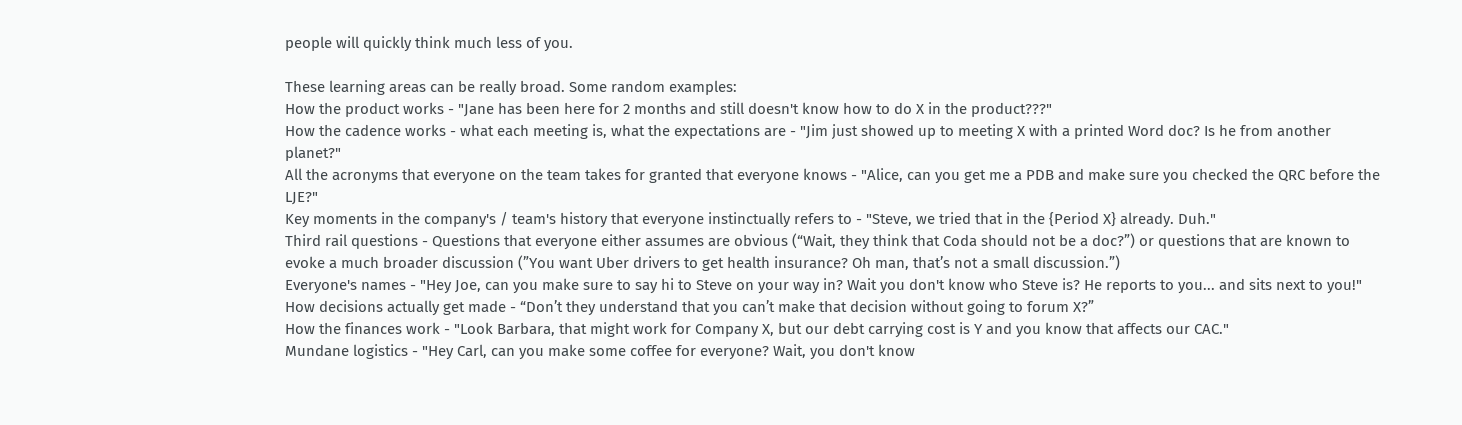people will quickly think much less of you.

These learning areas can be really broad. Some random examples:
How the product works - "Jane has been here for 2 months and still doesn't know how to do X in the product???"
How the cadence works - what each meeting is, what the expectations are - "Jim just showed up to meeting X with a printed Word doc? Is he from another planet?"
All the acronyms that everyone on the team takes for granted that everyone knows - "Alice, can you get me a PDB and make sure you checked the QRC before the LJE?"
Key moments in the company's / team's history that everyone instinctually refers to - "Steve, we tried that in the {Period X} already. Duh."
Third rail questions - Questions that everyone either assumes are obvious (“Wait, they think that Coda should not be a doc?”) or questions that are known to evoke a much broader discussion (”You want Uber drivers to get health insurance? Oh man, that’s not a small discussion.”)
Everyone's names - "Hey Joe, can you make sure to say hi to Steve on your way in? Wait you don't know who Steve is? He reports to you... and sits next to you!"
How decisions actually get made - “Don’t they understand that you can’t make that decision without going to forum X?”
How the finances work - "Look Barbara, that might work for Company X, but our debt carrying cost is Y and you know that affects our CAC."
Mundane logistics - "Hey Carl, can you make some coffee for everyone? Wait, you don't know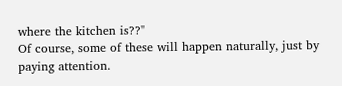where the kitchen is??"
Of course, some of these will happen naturally, just by paying attention.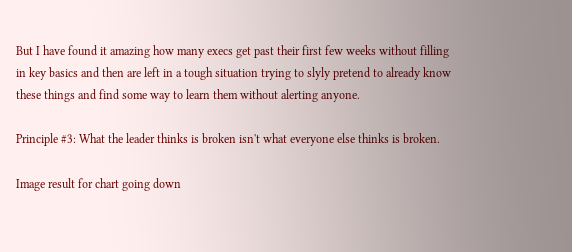But I have found it amazing how many execs get past their first few weeks without filling in key basics and then are left in a tough situation trying to slyly pretend to already know these things and find some way to learn them without alerting anyone.

Principle #3: What the leader thinks is broken isn't what everyone else thinks is broken.

Image result for chart going down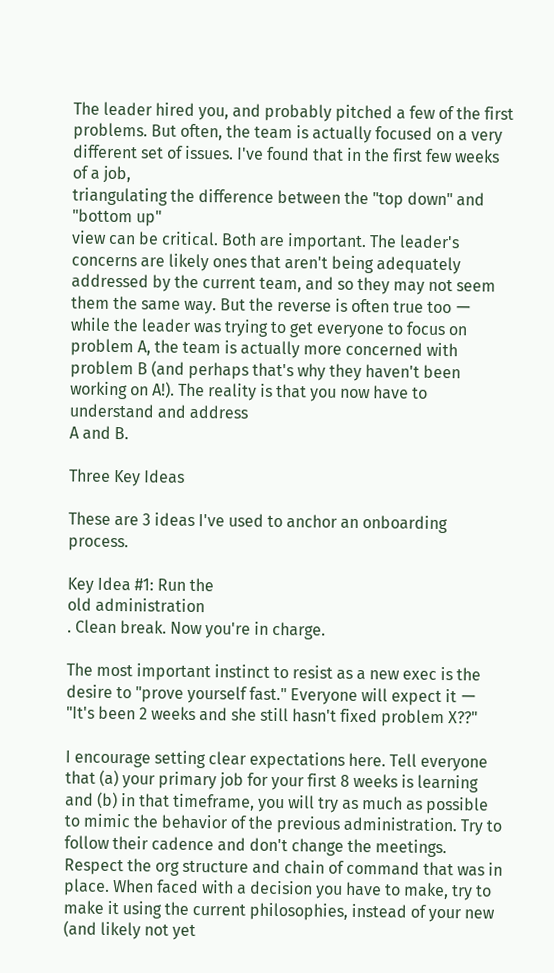The leader hired you, and probably pitched a few of the first problems. But often, the team is actually focused on a very different set of issues. I've found that in the first few weeks of a job,
triangulating the difference between the "top down" and "bottom up"
view can be critical. Both are important. The leader's concerns are likely ones that aren't being adequately addressed by the current team, and so they may not seem them the same way. But the reverse is often true too ー while the leader was trying to get everyone to focus on problem A, the team is actually more concerned with problem B (and perhaps that's why they haven't been working on A!). The reality is that you now have to understand and address
A and B.

Three Key Ideas

These are 3 ideas I've used to anchor an onboarding process.

Key Idea #1: Run the
old administration
. Clean break. Now you're in charge.

The most important instinct to resist as a new exec is the desire to "prove yourself fast." Everyone will expect it ー "It's been 2 weeks and she still hasn't fixed problem X??"

I encourage setting clear expectations here. Tell everyone that (a) your primary job for your first 8 weeks is learning and (b) in that timeframe, you will try as much as possible to mimic the behavior of the previous administration. Try to follow their cadence and don't change the meetings. Respect the org structure and chain of command that was in place. When faced with a decision you have to make, try to make it using the current philosophies, instead of your new (and likely not yet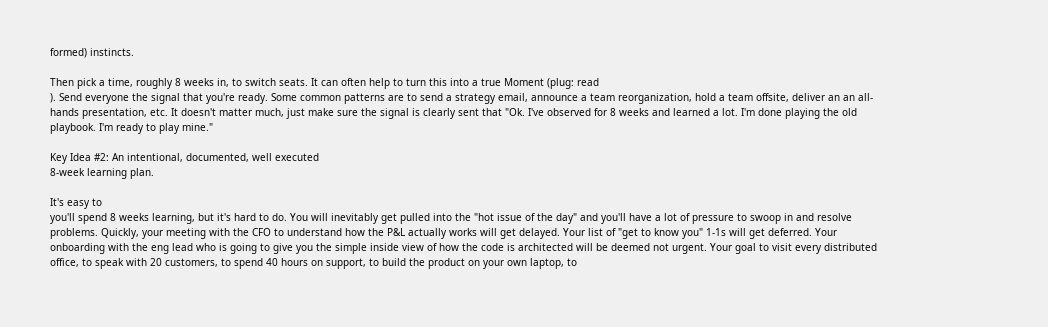formed) instincts.

Then pick a time, roughly 8 weeks in, to switch seats. It can often help to turn this into a true Moment (plug: read
). Send everyone the signal that you're ready. Some common patterns are to send a strategy email, announce a team reorganization, hold a team offsite, deliver an an all-hands presentation, etc. It doesn't matter much, just make sure the signal is clearly sent that "Ok. I've observed for 8 weeks and learned a lot. I'm done playing the old playbook. I'm ready to play mine."

Key Idea #2: An intentional, documented, well executed
8-week learning plan.

It's easy to
you'll spend 8 weeks learning, but it's hard to do. You will inevitably get pulled into the "hot issue of the day" and you'll have a lot of pressure to swoop in and resolve problems. Quickly, your meeting with the CFO to understand how the P&L actually works will get delayed. Your list of "get to know you" 1-1s will get deferred. Your onboarding with the eng lead who is going to give you the simple inside view of how the code is architected will be deemed not urgent. Your goal to visit every distributed office, to speak with 20 customers, to spend 40 hours on support, to build the product on your own laptop, to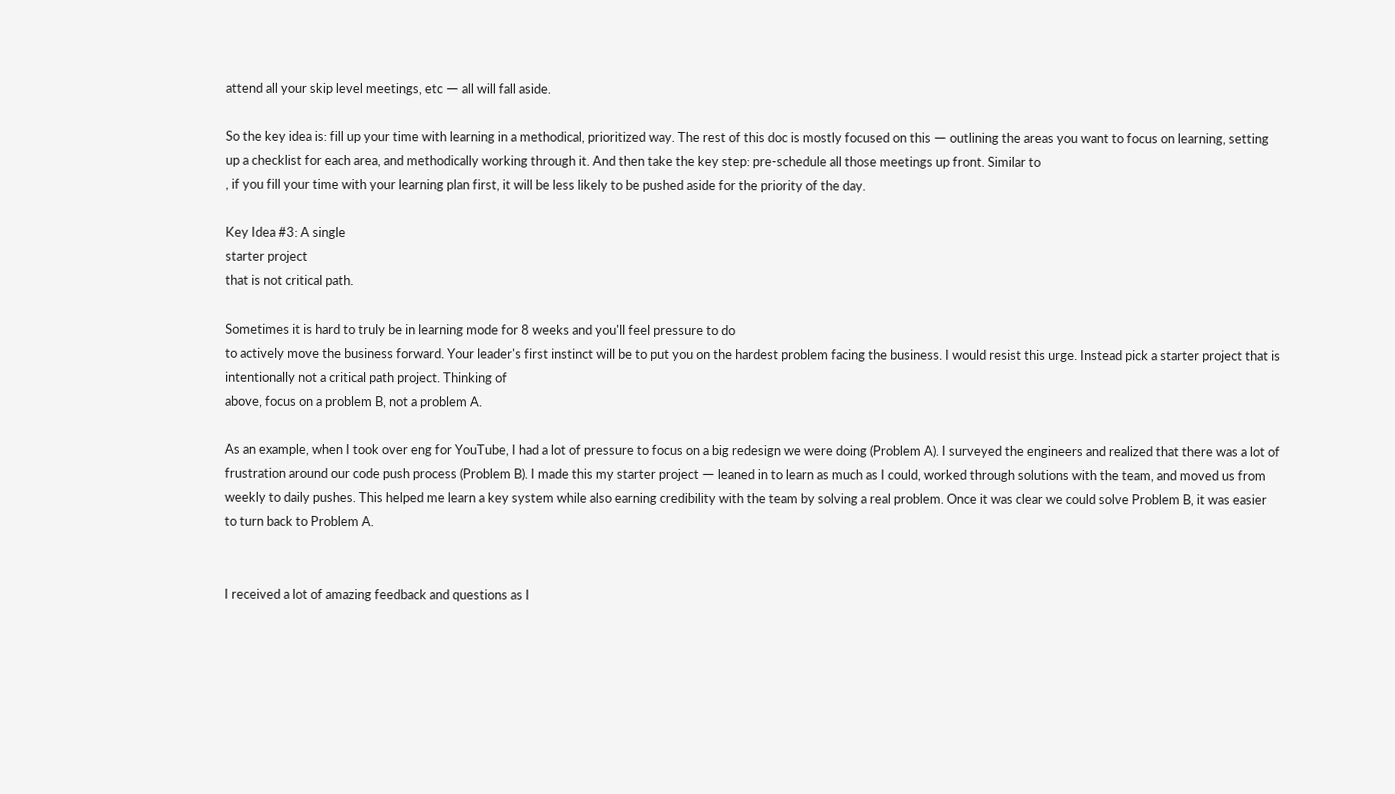attend all your skip level meetings, etc ー all will fall aside.

So the key idea is: fill up your time with learning in a methodical, prioritized way. The rest of this doc is mostly focused on this ー outlining the areas you want to focus on learning, setting up a checklist for each area, and methodically working through it. And then take the key step: pre-schedule all those meetings up front. Similar to
, if you fill your time with your learning plan first, it will be less likely to be pushed aside for the priority of the day.

Key Idea #3: A single
starter project
that is not critical path.

Sometimes it is hard to truly be in learning mode for 8 weeks and you'll feel pressure to do
to actively move the business forward. Your leader's first instinct will be to put you on the hardest problem facing the business. I would resist this urge. Instead pick a starter project that is intentionally not a critical path project. Thinking of
above, focus on a problem B, not a problem A.

As an example, when I took over eng for YouTube, I had a lot of pressure to focus on a big redesign we were doing (Problem A). I surveyed the engineers and realized that there was a lot of frustration around our code push process (Problem B). I made this my starter project ー leaned in to learn as much as I could, worked through solutions with the team, and moved us from weekly to daily pushes. This helped me learn a key system while also earning credibility with the team by solving a real problem. Once it was clear we could solve Problem B, it was easier to turn back to Problem A.


I received a lot of amazing feedback and questions as I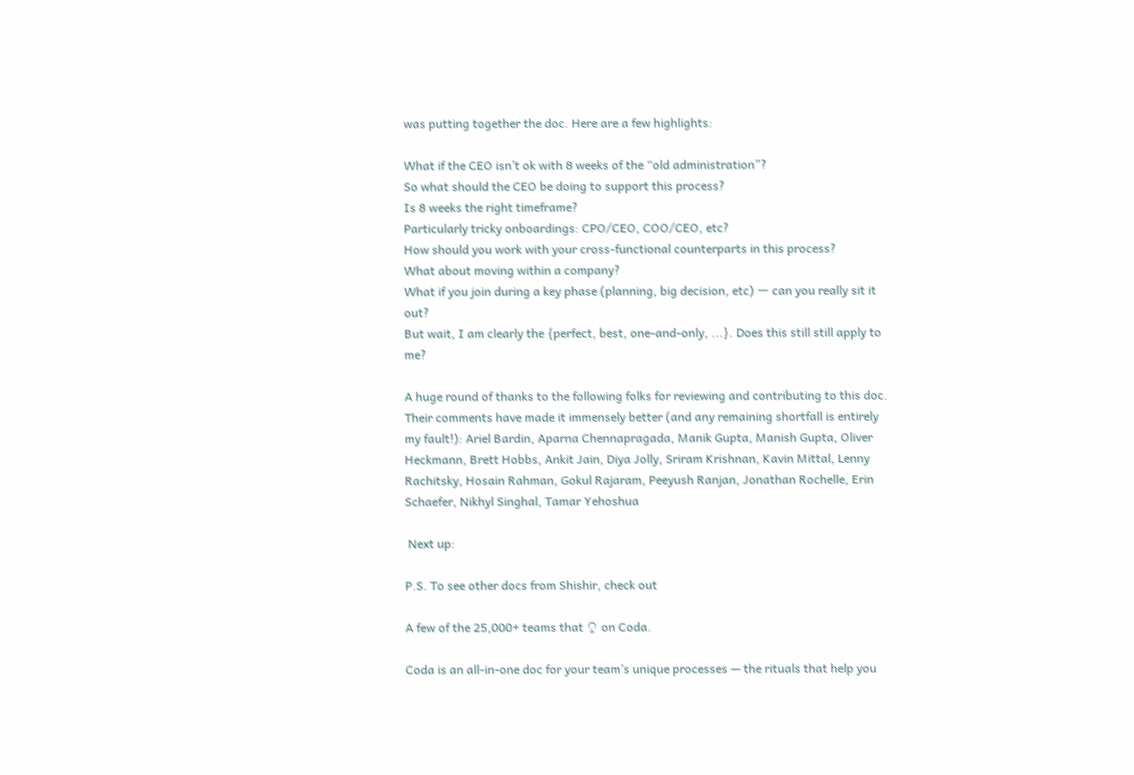was putting together the doc. Here are a few highlights:

What if the CEO isn’t ok with 8 weeks of the “old administration”?
So what should the CEO be doing to support this process?
Is 8 weeks the right timeframe?
Particularly tricky onboardings: CPO/CEO, COO/CEO, etc?
How should you work with your cross-functional counterparts in this process?
What about moving within a company?
What if you join during a key phase (planning, big decision, etc) ー can you really sit it out?
But wait, I am clearly the {perfect, best, one-and-only, ...}. Does this still still apply to me?

A huge round of thanks to the following folks for reviewing and contributing to this doc. Their comments have made it immensely better (and any remaining shortfall is entirely my fault!): Ariel Bardin, Aparna Chennapragada, Manik Gupta, Manish Gupta, Oliver Heckmann, Brett Hobbs, Ankit Jain, Diya Jolly, Sriram Krishnan, Kavin Mittal, Lenny Rachitsky, Hosain Rahman, Gokul Rajaram, Peeyush Ranjan, Jonathan Rochelle, Erin Schaefer, Nikhyl Singhal, Tamar Yehoshua

 Next up:

P.S. To see other docs from Shishir, check out

A few of the 25,000+ teams that ♀ on Coda.

Coda is an all-in-one doc for your team’s unique processes — the rituals that help you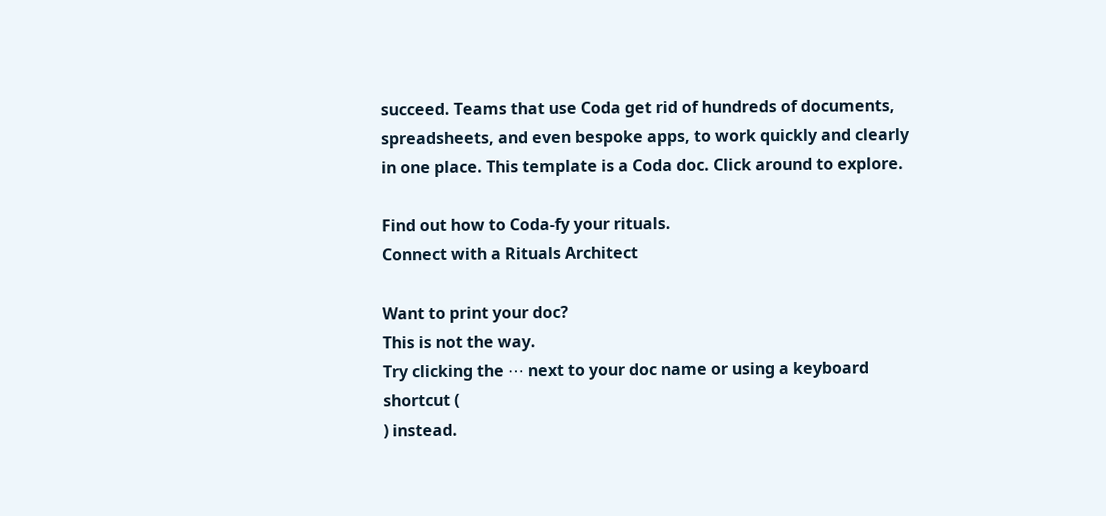succeed. Teams that use Coda get rid of hundreds of documents, spreadsheets, and even bespoke apps, to work quickly and clearly in one place. This template is a Coda doc. Click around to explore.

Find out how to Coda-fy your rituals.
Connect with a Rituals Architect

Want to print your doc?
This is not the way.
Try clicking the ⋯ next to your doc name or using a keyboard shortcut (
) instead.